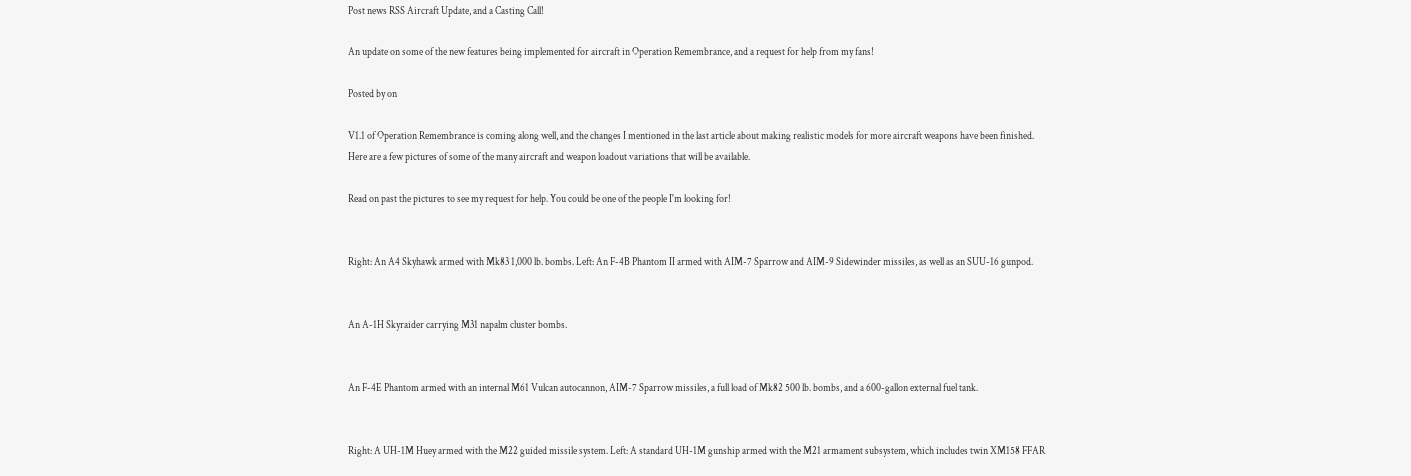Post news RSS Aircraft Update, and a Casting Call!

An update on some of the new features being implemented for aircraft in Operation Remembrance, and a request for help from my fans!

Posted by on

V1.1 of Operation Remembrance is coming along well, and the changes I mentioned in the last article about making realistic models for more aircraft weapons have been finished. Here are a few pictures of some of the many aircraft and weapon loadout variations that will be available.

Read on past the pictures to see my request for help. You could be one of the people I'm looking for!


Right: An A4 Skyhawk armed with Mk83 1,000 lb. bombs. Left: An F-4B Phantom II armed with AIM-7 Sparrow and AIM-9 Sidewinder missiles, as well as an SUU-16 gunpod.


An A-1H Skyraider carrying M31 napalm cluster bombs.


An F-4E Phantom armed with an internal M61 Vulcan autocannon, AIM-7 Sparrow missiles, a full load of Mk82 500 lb. bombs, and a 600-gallon external fuel tank.


Right: A UH-1M Huey armed with the M22 guided missile system. Left: A standard UH-1M gunship armed with the M21 armament subsystem, which includes twin XM158 FFAR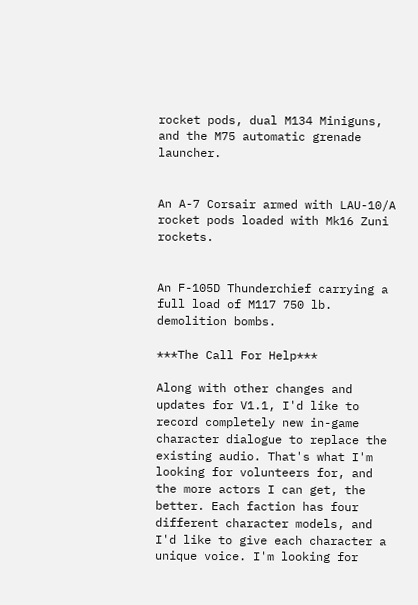rocket pods, dual M134 Miniguns, and the M75 automatic grenade launcher.


An A-7 Corsair armed with LAU-10/A rocket pods loaded with Mk16 Zuni rockets.


An F-105D Thunderchief carrying a full load of M117 750 lb. demolition bombs.

***The Call For Help***

Along with other changes and updates for V1.1, I'd like to record completely new in-game character dialogue to replace the existing audio. That's what I'm looking for volunteers for, and the more actors I can get, the better. Each faction has four different character models, and I'd like to give each character a unique voice. I'm looking for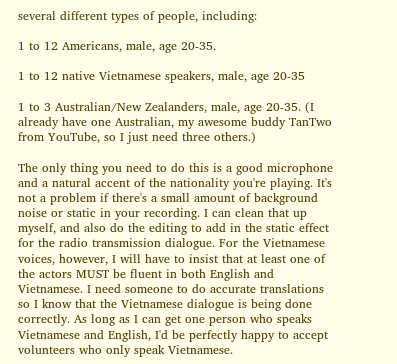several different types of people, including:

1 to 12 Americans, male, age 20-35.

1 to 12 native Vietnamese speakers, male, age 20-35

1 to 3 Australian/New Zealanders, male, age 20-35. (I already have one Australian, my awesome buddy TanTwo from YouTube, so I just need three others.)

The only thing you need to do this is a good microphone and a natural accent of the nationality you're playing. It's not a problem if there's a small amount of background noise or static in your recording. I can clean that up myself, and also do the editing to add in the static effect for the radio transmission dialogue. For the Vietnamese voices, however, I will have to insist that at least one of the actors MUST be fluent in both English and Vietnamese. I need someone to do accurate translations so I know that the Vietnamese dialogue is being done correctly. As long as I can get one person who speaks Vietnamese and English, I'd be perfectly happy to accept volunteers who only speak Vietnamese.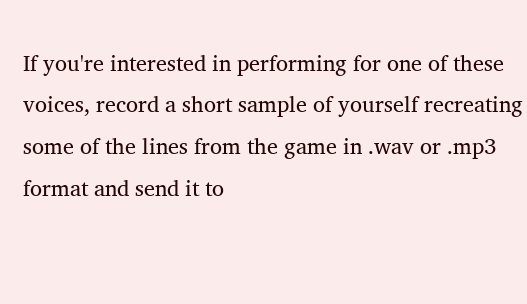If you're interested in performing for one of these voices, record a short sample of yourself recreating some of the lines from the game in .wav or .mp3 format and send it to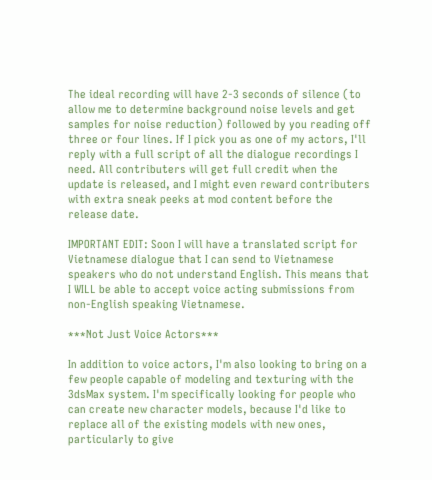The ideal recording will have 2-3 seconds of silence (to allow me to determine background noise levels and get samples for noise reduction) followed by you reading off three or four lines. If I pick you as one of my actors, I'll reply with a full script of all the dialogue recordings I need. All contributers will get full credit when the update is released, and I might even reward contributers with extra sneak peeks at mod content before the release date.

IMPORTANT EDIT: Soon I will have a translated script for Vietnamese dialogue that I can send to Vietnamese speakers who do not understand English. This means that I WILL be able to accept voice acting submissions from non-English speaking Vietnamese.

***Not Just Voice Actors***

In addition to voice actors, I'm also looking to bring on a few people capable of modeling and texturing with the 3dsMax system. I'm specifically looking for people who can create new character models, because I'd like to replace all of the existing models with new ones, particularly to give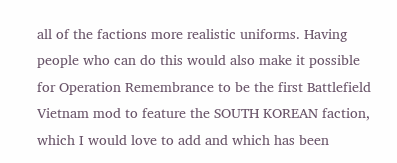all of the factions more realistic uniforms. Having people who can do this would also make it possible for Operation Remembrance to be the first Battlefield Vietnam mod to feature the SOUTH KOREAN faction, which I would love to add and which has been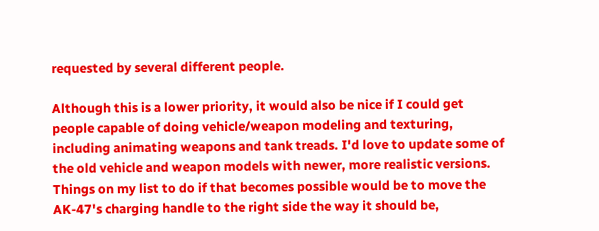requested by several different people.

Although this is a lower priority, it would also be nice if I could get people capable of doing vehicle/weapon modeling and texturing, including animating weapons and tank treads. I'd love to update some of the old vehicle and weapon models with newer, more realistic versions. Things on my list to do if that becomes possible would be to move the AK-47's charging handle to the right side the way it should be,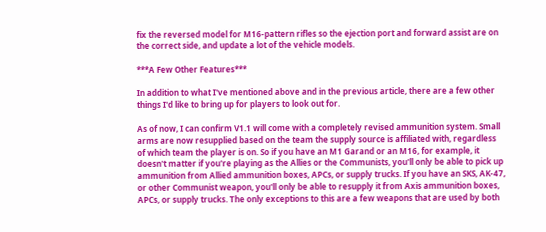fix the reversed model for M16-pattern rifles so the ejection port and forward assist are on the correct side, and update a lot of the vehicle models.

***A Few Other Features***

In addition to what I've mentioned above and in the previous article, there are a few other things I'd like to bring up for players to look out for.

As of now, I can confirm V1.1 will come with a completely revised ammunition system. Small arms are now resupplied based on the team the supply source is affiliated with, regardless of which team the player is on. So if you have an M1 Garand or an M16, for example, it doesn't matter if you're playing as the Allies or the Communists, you'll only be able to pick up ammunition from Allied ammunition boxes, APCs, or supply trucks. If you have an SKS, AK-47, or other Communist weapon, you'll only be able to resupply it from Axis ammunition boxes, APCs, or supply trucks. The only exceptions to this are a few weapons that are used by both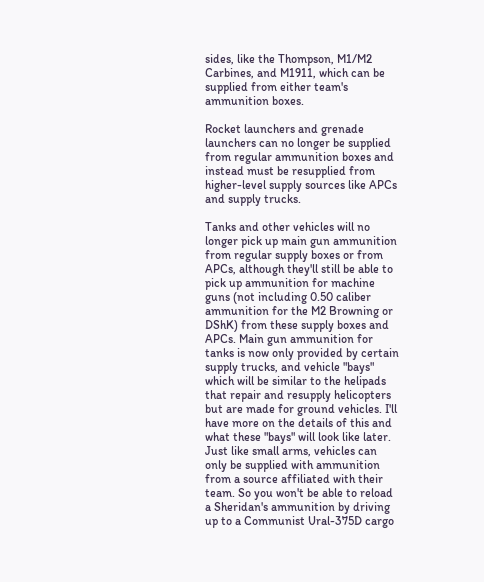sides, like the Thompson, M1/M2 Carbines, and M1911, which can be supplied from either team's ammunition boxes.

Rocket launchers and grenade launchers can no longer be supplied from regular ammunition boxes and instead must be resupplied from higher-level supply sources like APCs and supply trucks.

Tanks and other vehicles will no longer pick up main gun ammunition from regular supply boxes or from APCs, although they'll still be able to pick up ammunition for machine guns (not including 0.50 caliber ammunition for the M2 Browning or DShK) from these supply boxes and APCs. Main gun ammunition for tanks is now only provided by certain supply trucks, and vehicle "bays" which will be similar to the helipads that repair and resupply helicopters but are made for ground vehicles. I'll have more on the details of this and what these "bays" will look like later. Just like small arms, vehicles can only be supplied with ammunition from a source affiliated with their team. So you won't be able to reload a Sheridan's ammunition by driving up to a Communist Ural-375D cargo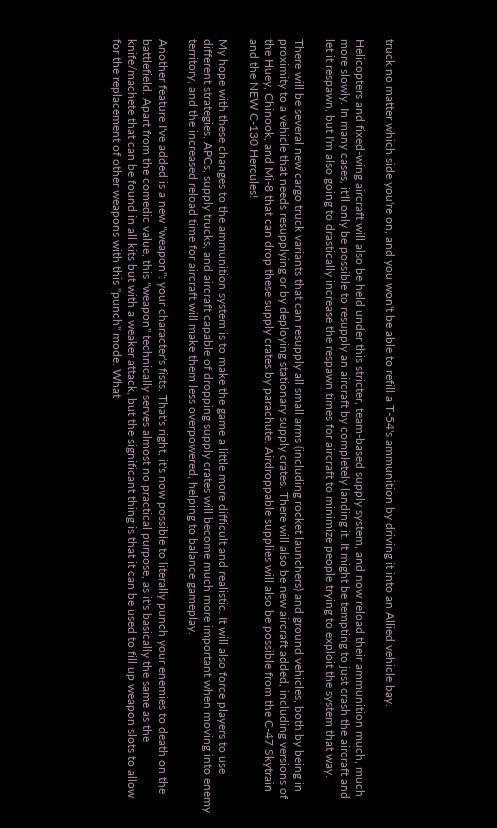truck no matter which side you're on, and you won't be able to refill a T-54's ammunition by driving it into an Allied vehicle bay.

Helicopters and fixed-wing aircraft will also be held under this stricter, team-based supply system, and now reload their ammunition much, much more slowly. In many cases, it'll only be possible to resupply an aircraft by completely landing it. It might be tempting to just crash the aircraft and let it respawn, but I'm also going to drastically increase the respawn times for aircraft to minimize people trying to exploit the system that way.

There will be several new cargo truck variants that can resupply all small arms (including rocket launchers) and ground vehicles, both by being in proximity to a vehicle that needs resupplying or by deploying stationary supply crates. There will also be new aircraft added, including versions of the Huey, Chinook, and Mi-8 that can drop these supply crates by parachute. Airdroppable supplies will also be possible from the C-47 Skytrain and the NEW C-130 Hercules!

My hope with these changes to the ammunition system is to make the game a little more difficult and realistic. It will also force players to use different strategies. APCs, supply trucks, and aircraft capable of dropping supply crates will become much more important when moving into enemy territory, and the increased reload time for aircraft will make them less overpowered, helping to balance gameplay.

Another feature I've added is a new "weapon": your character's fists. That's right, it's now possible to literally punch your enemies to death on the battlefield. Apart from the comedic value, this "weapon" technically serves almost no practical purpose, as it's basically the same as the knife/machete that can be found in all kits but with a weaker attack, but the significant thing is that it can be used to fill up weapon slots to allow for the replacement of other weapons with this "punch" mode. What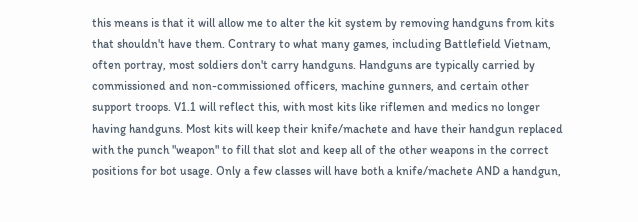this means is that it will allow me to alter the kit system by removing handguns from kits that shouldn't have them. Contrary to what many games, including Battlefield Vietnam, often portray, most soldiers don't carry handguns. Handguns are typically carried by commissioned and non-commissioned officers, machine gunners, and certain other support troops. V1.1 will reflect this, with most kits like riflemen and medics no longer having handguns. Most kits will keep their knife/machete and have their handgun replaced with the punch "weapon" to fill that slot and keep all of the other weapons in the correct positions for bot usage. Only a few classes will have both a knife/machete AND a handgun,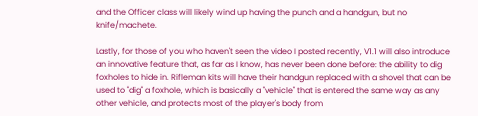and the Officer class will likely wind up having the punch and a handgun, but no knife/machete.

Lastly, for those of you who haven't seen the video I posted recently, V1.1 will also introduce an innovative feature that, as far as I know, has never been done before: the ability to dig foxholes to hide in. Rifleman kits will have their handgun replaced with a shovel that can be used to "dig" a foxhole, which is basically a "vehicle" that is entered the same way as any other vehicle, and protects most of the player's body from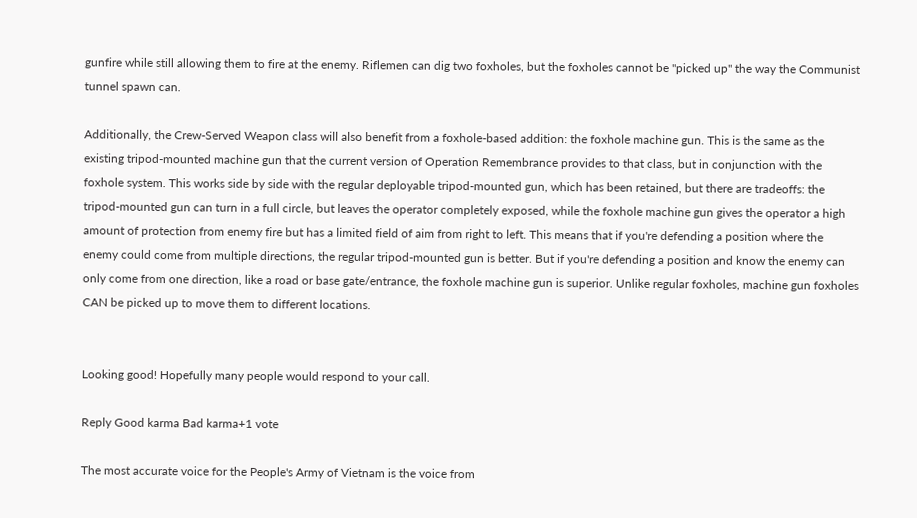gunfire while still allowing them to fire at the enemy. Riflemen can dig two foxholes, but the foxholes cannot be "picked up" the way the Communist tunnel spawn can.

Additionally, the Crew-Served Weapon class will also benefit from a foxhole-based addition: the foxhole machine gun. This is the same as the existing tripod-mounted machine gun that the current version of Operation Remembrance provides to that class, but in conjunction with the foxhole system. This works side by side with the regular deployable tripod-mounted gun, which has been retained, but there are tradeoffs: the tripod-mounted gun can turn in a full circle, but leaves the operator completely exposed, while the foxhole machine gun gives the operator a high amount of protection from enemy fire but has a limited field of aim from right to left. This means that if you're defending a position where the enemy could come from multiple directions, the regular tripod-mounted gun is better. But if you're defending a position and know the enemy can only come from one direction, like a road or base gate/entrance, the foxhole machine gun is superior. Unlike regular foxholes, machine gun foxholes CAN be picked up to move them to different locations.


Looking good! Hopefully many people would respond to your call.

Reply Good karma Bad karma+1 vote

The most accurate voice for the People's Army of Vietnam is the voice from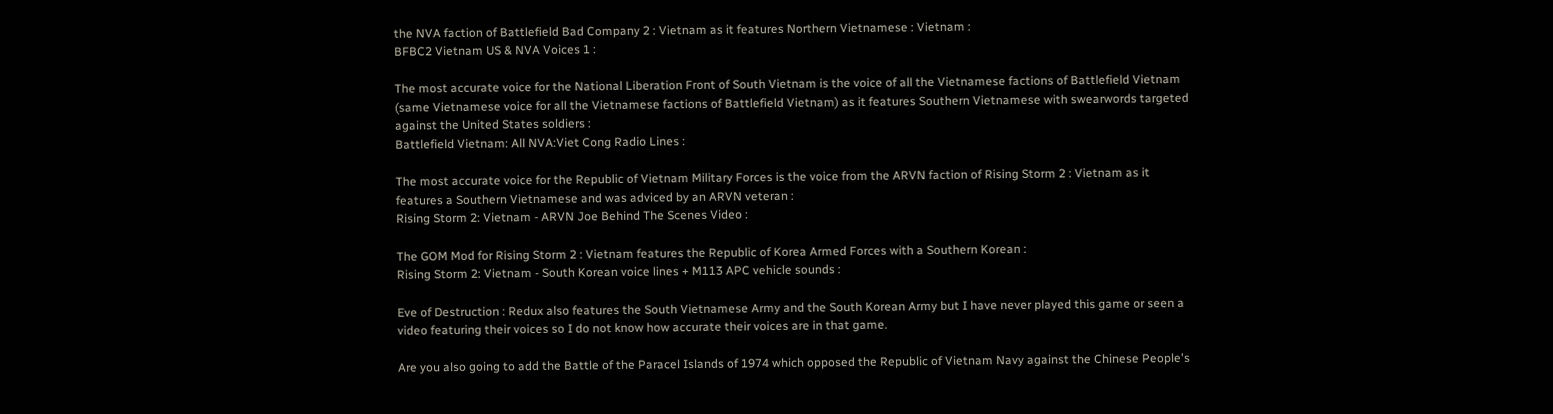the NVA faction of Battlefield Bad Company 2 : Vietnam as it features Northern Vietnamese : Vietnam :
BFBC2 Vietnam US & NVA Voices 1 :

The most accurate voice for the National Liberation Front of South Vietnam is the voice of all the Vietnamese factions of Battlefield Vietnam (same Vietnamese voice for all the Vietnamese factions of Battlefield Vietnam) as it features Southern Vietnamese with swearwords targeted against the United States soldiers :
Battlefield Vietnam: All NVA:Viet Cong Radio Lines :

The most accurate voice for the Republic of Vietnam Military Forces is the voice from the ARVN faction of Rising Storm 2 : Vietnam as it features a Southern Vietnamese and was adviced by an ARVN veteran :
Rising Storm 2: Vietnam - ARVN Joe Behind The Scenes Video :

The GOM Mod for Rising Storm 2 : Vietnam features the Republic of Korea Armed Forces with a Southern Korean :
Rising Storm 2: Vietnam - South Korean voice lines + M113 APC vehicle sounds :

Eve of Destruction : Redux also features the South Vietnamese Army and the South Korean Army but I have never played this game or seen a video featuring their voices so I do not know how accurate their voices are in that game.

Are you also going to add the Battle of the Paracel Islands of 1974 which opposed the Republic of Vietnam Navy against the Chinese People's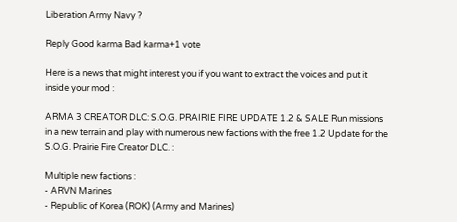Liberation Army Navy ?

Reply Good karma Bad karma+1 vote

Here is a news that might interest you if you want to extract the voices and put it inside your mod :

ARMA 3 CREATOR DLC: S.O.G. PRAIRIE FIRE UPDATE 1.2 & SALE Run missions in a new terrain and play with numerous new factions with the free 1.2 Update for the S.O.G. Prairie Fire Creator DLC. :

Multiple new factions :
- ARVN Marines
- Republic of Korea (ROK) (Army and Marines)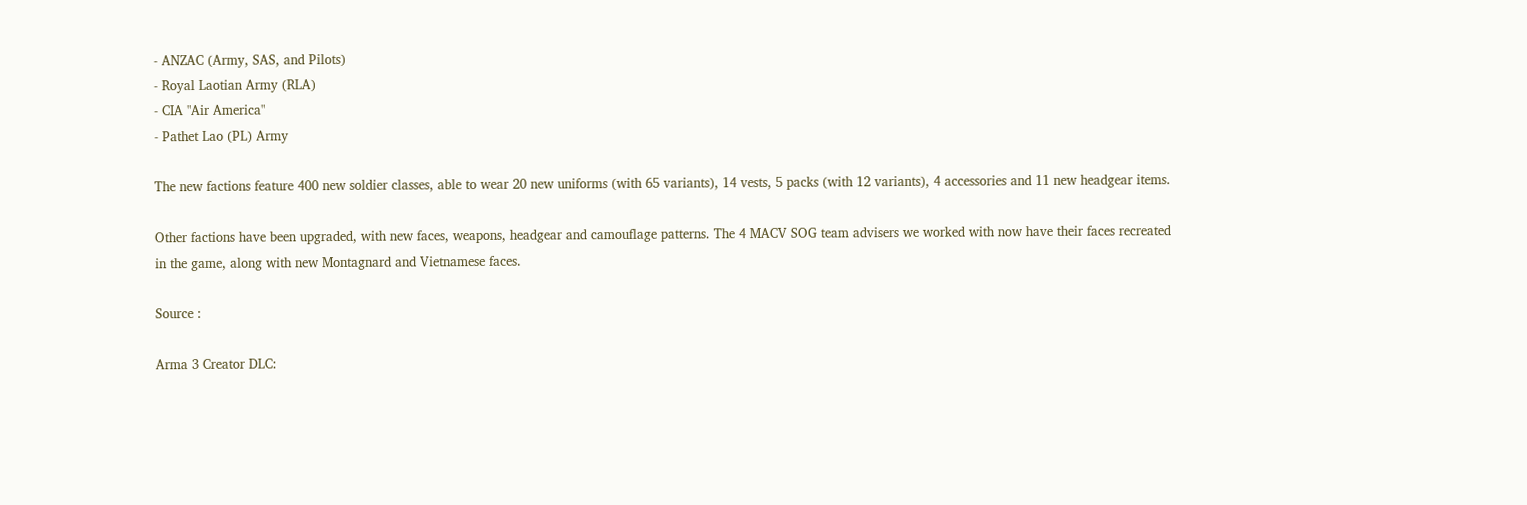- ANZAC (Army, SAS, and Pilots)
- Royal Laotian Army (RLA)
- CIA "Air America"
- Pathet Lao (PL) Army

The new factions feature 400 new soldier classes, able to wear 20 new uniforms (with 65 variants), 14 vests, 5 packs (with 12 variants), 4 accessories and 11 new headgear items.

Other factions have been upgraded, with new faces, weapons, headgear and camouflage patterns. The 4 MACV SOG team advisers we worked with now have their faces recreated in the game, along with new Montagnard and Vietnamese faces.

Source :

Arma 3 Creator DLC: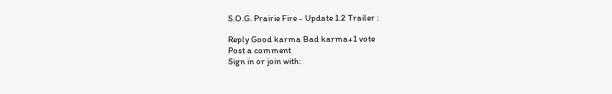S.O.G. Prairie Fire - Update 1.2 Trailer :

Reply Good karma Bad karma+1 vote
Post a comment
Sign in or join with: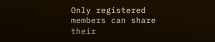Only registered members can share their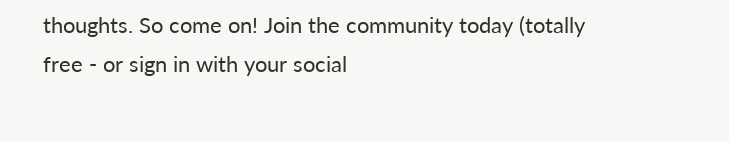thoughts. So come on! Join the community today (totally free - or sign in with your social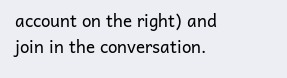account on the right) and join in the conversation.